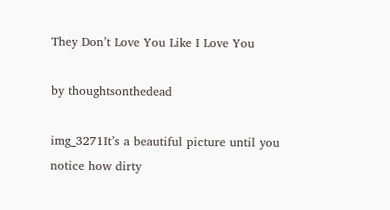They Don’t Love You Like I Love You

by thoughtsonthedead

img_3271It’s a beautiful picture until you notice how dirty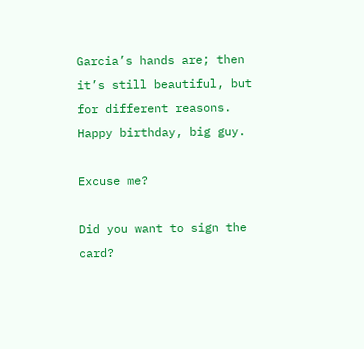Garcia’s hands are; then it’s still beautiful, but for different reasons. Happy birthday, big guy.

Excuse me?

Did you want to sign the card?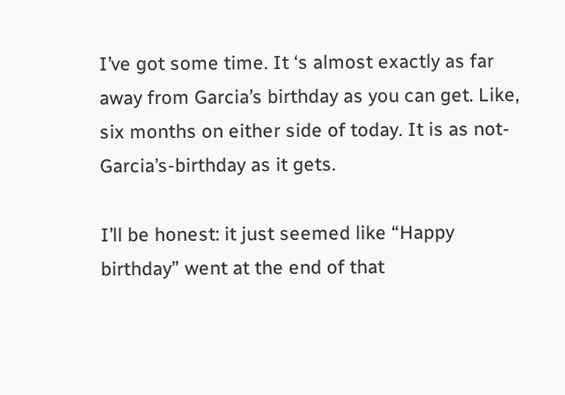I’ve got some time. It ‘s almost exactly as far away from Garcia’s birthday as you can get. Like, six months on either side of today. It is as not-Garcia’s-birthday as it gets.

I’ll be honest: it just seemed like “Happy birthday” went at the end of that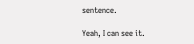sentence.

Yeah, I can see it.